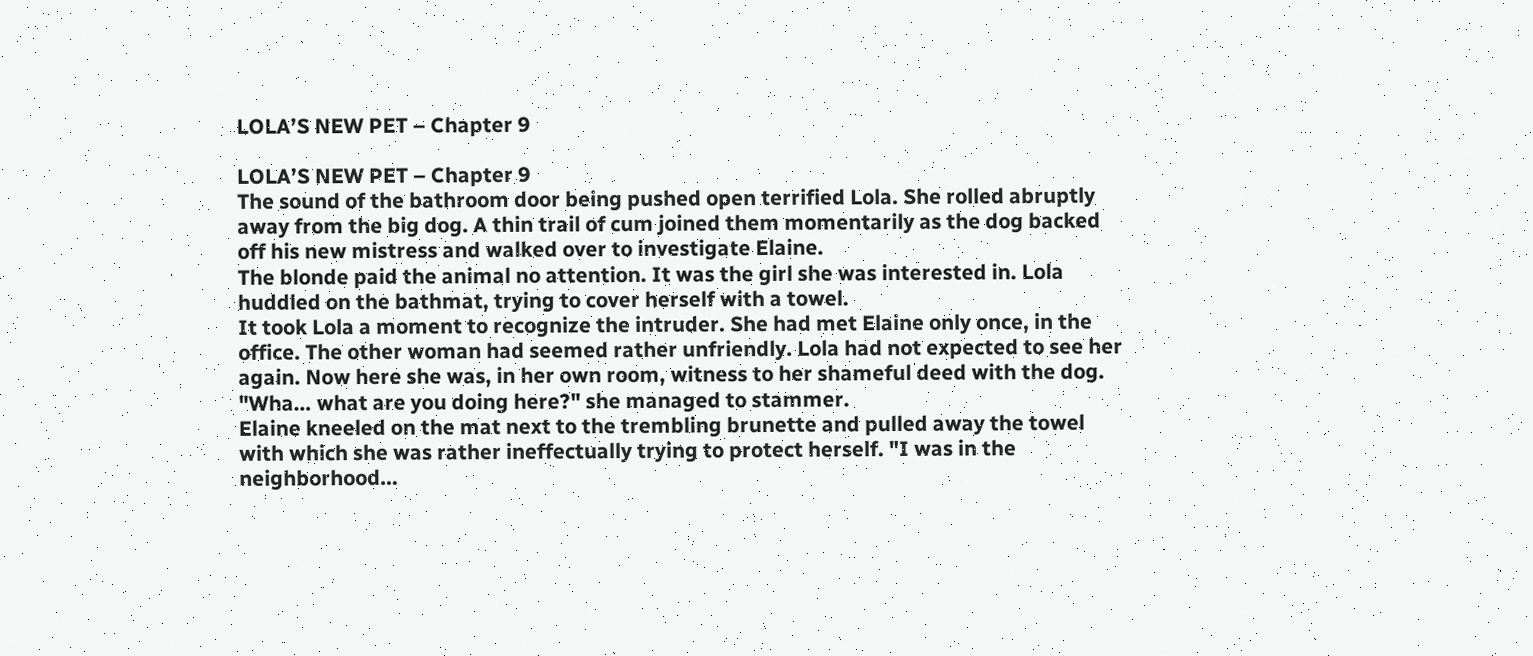LOLA’S NEW PET – Chapter 9

LOLA’S NEW PET – Chapter 9
The sound of the bathroom door being pushed open terrified Lola. She rolled abruptly
away from the big dog. A thin trail of cum joined them momentarily as the dog backed
off his new mistress and walked over to investigate Elaine.
The blonde paid the animal no attention. It was the girl she was interested in. Lola
huddled on the bathmat, trying to cover herself with a towel.
It took Lola a moment to recognize the intruder. She had met Elaine only once, in the
office. The other woman had seemed rather unfriendly. Lola had not expected to see her
again. Now here she was, in her own room, witness to her shameful deed with the dog.
"Wha… what are you doing here?" she managed to stammer.
Elaine kneeled on the mat next to the trembling brunette and pulled away the towel
with which she was rather ineffectually trying to protect herself. "I was in the
neighborhood…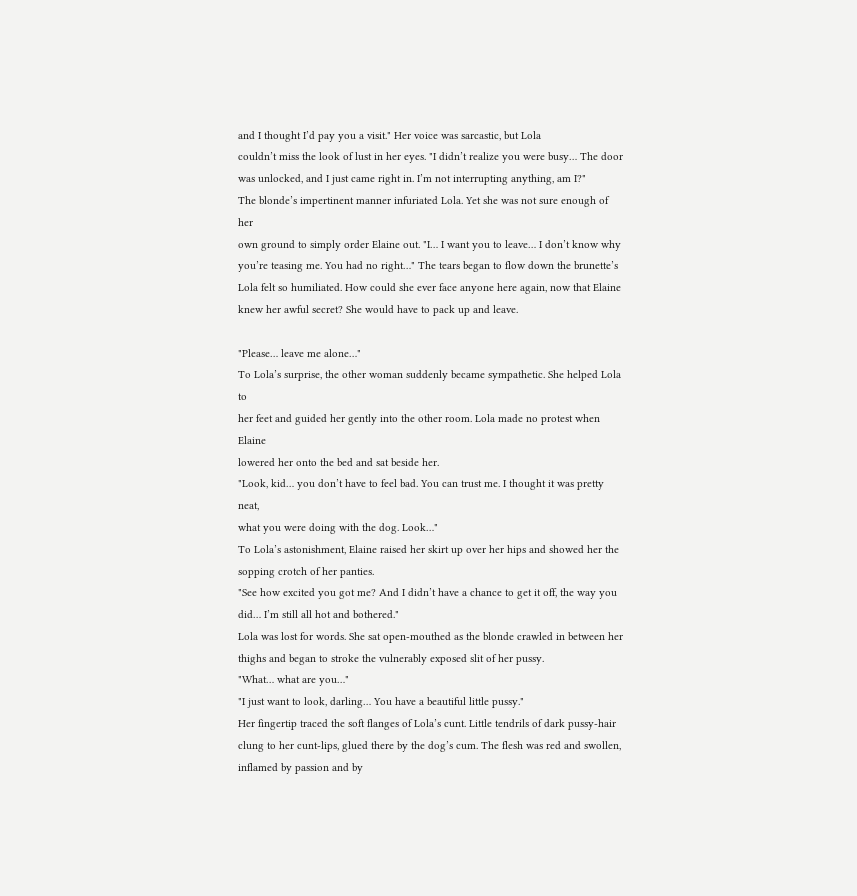and I thought I’d pay you a visit." Her voice was sarcastic, but Lola
couldn’t miss the look of lust in her eyes. "I didn’t realize you were busy… The door
was unlocked, and I just came right in. I’m not interrupting anything, am I?"
The blonde’s impertinent manner infuriated Lola. Yet she was not sure enough of her
own ground to simply order Elaine out. "I… I want you to leave… I don’t know why
you’re teasing me. You had no right…" The tears began to flow down the brunette’s
Lola felt so humiliated. How could she ever face anyone here again, now that Elaine
knew her awful secret? She would have to pack up and leave.

"Please… leave me alone…"
To Lola’s surprise, the other woman suddenly became sympathetic. She helped Lola to
her feet and guided her gently into the other room. Lola made no protest when Elaine
lowered her onto the bed and sat beside her.
"Look, kid… you don’t have to feel bad. You can trust me. I thought it was pretty neat,
what you were doing with the dog. Look…"
To Lola’s astonishment, Elaine raised her skirt up over her hips and showed her the
sopping crotch of her panties.
"See how excited you got me? And I didn’t have a chance to get it off, the way you
did… I’m still all hot and bothered."
Lola was lost for words. She sat open-mouthed as the blonde crawled in between her
thighs and began to stroke the vulnerably exposed slit of her pussy.
"What… what are you…"
"I just want to look, darling… You have a beautiful little pussy."
Her fingertip traced the soft flanges of Lola’s cunt. Little tendrils of dark pussy-hair
clung to her cunt-lips, glued there by the dog’s cum. The flesh was red and swollen,
inflamed by passion and by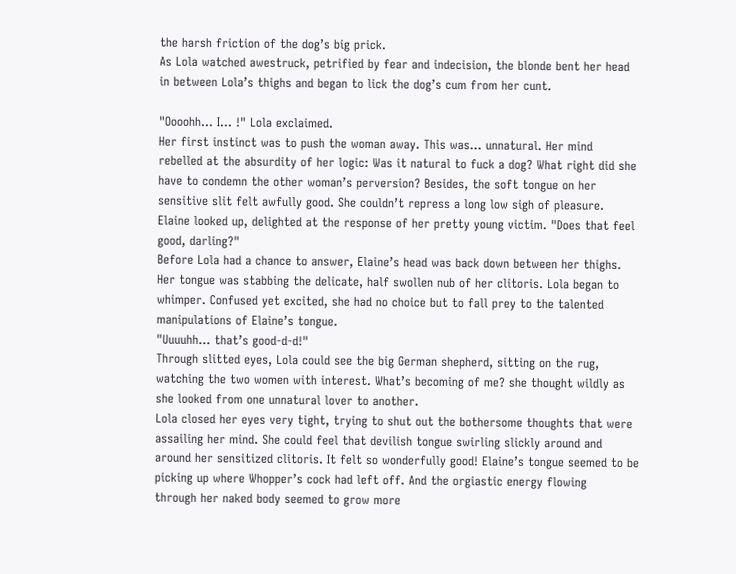the harsh friction of the dog’s big prick.
As Lola watched awestruck, petrified by fear and indecision, the blonde bent her head
in between Lola’s thighs and began to lick the dog’s cum from her cunt.

"Oooohh… I… !" Lola exclaimed.
Her first instinct was to push the woman away. This was… unnatural. Her mind
rebelled at the absurdity of her logic: Was it natural to fuck a dog? What right did she
have to condemn the other woman’s perversion? Besides, the soft tongue on her
sensitive slit felt awfully good. She couldn’t repress a long low sigh of pleasure.
Elaine looked up, delighted at the response of her pretty young victim. "Does that feel
good, darling?"
Before Lola had a chance to answer, Elaine’s head was back down between her thighs.
Her tongue was stabbing the delicate, half swollen nub of her clitoris. Lola began to
whimper. Confused yet excited, she had no choice but to fall prey to the talented
manipulations of Elaine’s tongue.
"Uuuuhh… that’s good-d-d!"
Through slitted eyes, Lola could see the big German shepherd, sitting on the rug,
watching the two women with interest. What’s becoming of me? she thought wildly as
she looked from one unnatural lover to another.
Lola closed her eyes very tight, trying to shut out the bothersome thoughts that were
assailing her mind. She could feel that devilish tongue swirling slickly around and
around her sensitized clitoris. It felt so wonderfully good! Elaine’s tongue seemed to be
picking up where Whopper’s cock had left off. And the orgiastic energy flowing
through her naked body seemed to grow more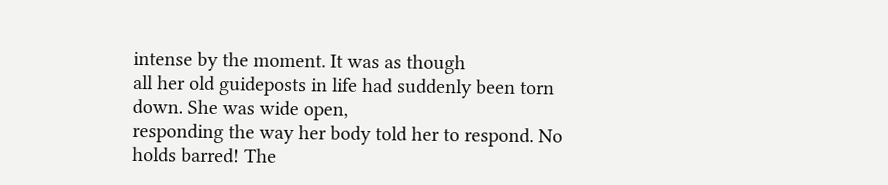intense by the moment. It was as though
all her old guideposts in life had suddenly been torn down. She was wide open,
responding the way her body told her to respond. No holds barred! The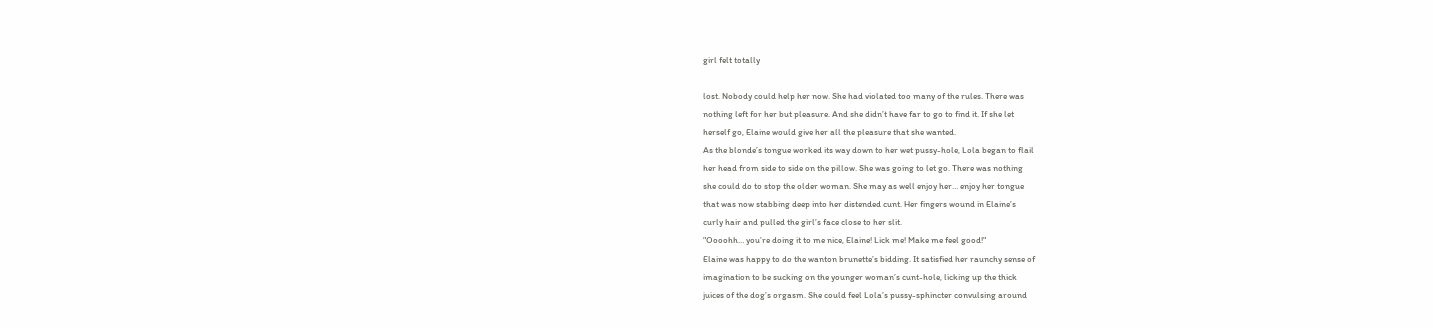girl felt totally

lost. Nobody could help her now. She had violated too many of the rules. There was
nothing left for her but pleasure. And she didn’t have far to go to find it. If she let
herself go, Elaine would give her all the pleasure that she wanted.
As the blonde’s tongue worked its way down to her wet pussy-hole, Lola began to flail
her head from side to side on the pillow. She was going to let go. There was nothing
she could do to stop the older woman. She may as well enjoy her… enjoy her tongue
that was now stabbing deep into her distended cunt. Her fingers wound in Elaine’s
curly hair and pulled the girl’s face close to her slit.
"Oooohh… you’re doing it to me nice, Elaine! Lick me! Make me feel good!"
Elaine was happy to do the wanton brunette’s bidding. It satisfied her raunchy sense of
imagination to be sucking on the younger woman’s cunt-hole, licking up the thick
juices of the dog’s orgasm. She could feel Lola’s pussy-sphincter convulsing around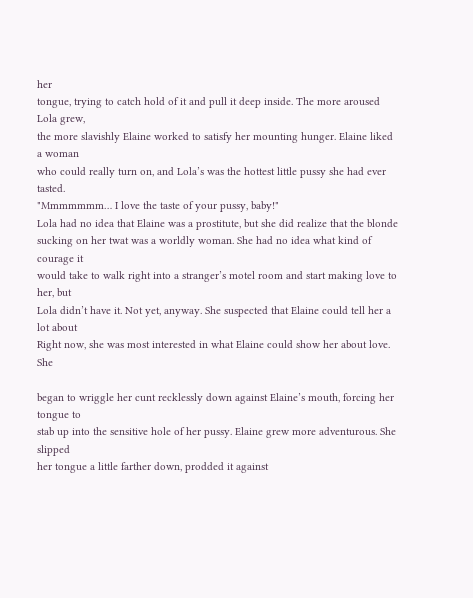her
tongue, trying to catch hold of it and pull it deep inside. The more aroused Lola grew,
the more slavishly Elaine worked to satisfy her mounting hunger. Elaine liked a woman
who could really turn on, and Lola’s was the hottest little pussy she had ever tasted.
"Mmmmmmm… I love the taste of your pussy, baby!"
Lola had no idea that Elaine was a prostitute, but she did realize that the blonde
sucking on her twat was a worldly woman. She had no idea what kind of courage it
would take to walk right into a stranger’s motel room and start making love to her, but
Lola didn’t have it. Not yet, anyway. She suspected that Elaine could tell her a lot about
Right now, she was most interested in what Elaine could show her about love. She

began to wriggle her cunt recklessly down against Elaine’s mouth, forcing her tongue to
stab up into the sensitive hole of her pussy. Elaine grew more adventurous. She slipped
her tongue a little farther down, prodded it against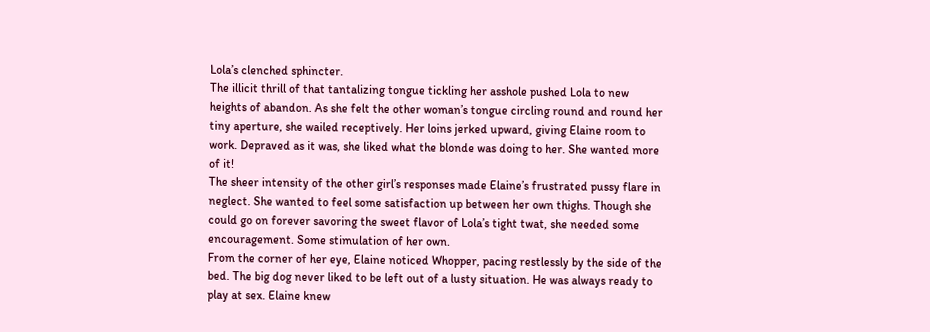Lola’s clenched sphincter.
The illicit thrill of that tantalizing tongue tickling her asshole pushed Lola to new
heights of abandon. As she felt the other woman’s tongue circling round and round her
tiny aperture, she wailed receptively. Her loins jerked upward, giving Elaine room to
work. Depraved as it was, she liked what the blonde was doing to her. She wanted more
of it!
The sheer intensity of the other girl’s responses made Elaine’s frustrated pussy flare in
neglect. She wanted to feel some satisfaction up between her own thighs. Though she
could go on forever savoring the sweet flavor of Lola’s tight twat, she needed some
encouragement. Some stimulation of her own.
From the corner of her eye, Elaine noticed Whopper, pacing restlessly by the side of the
bed. The big dog never liked to be left out of a lusty situation. He was always ready to
play at sex. Elaine knew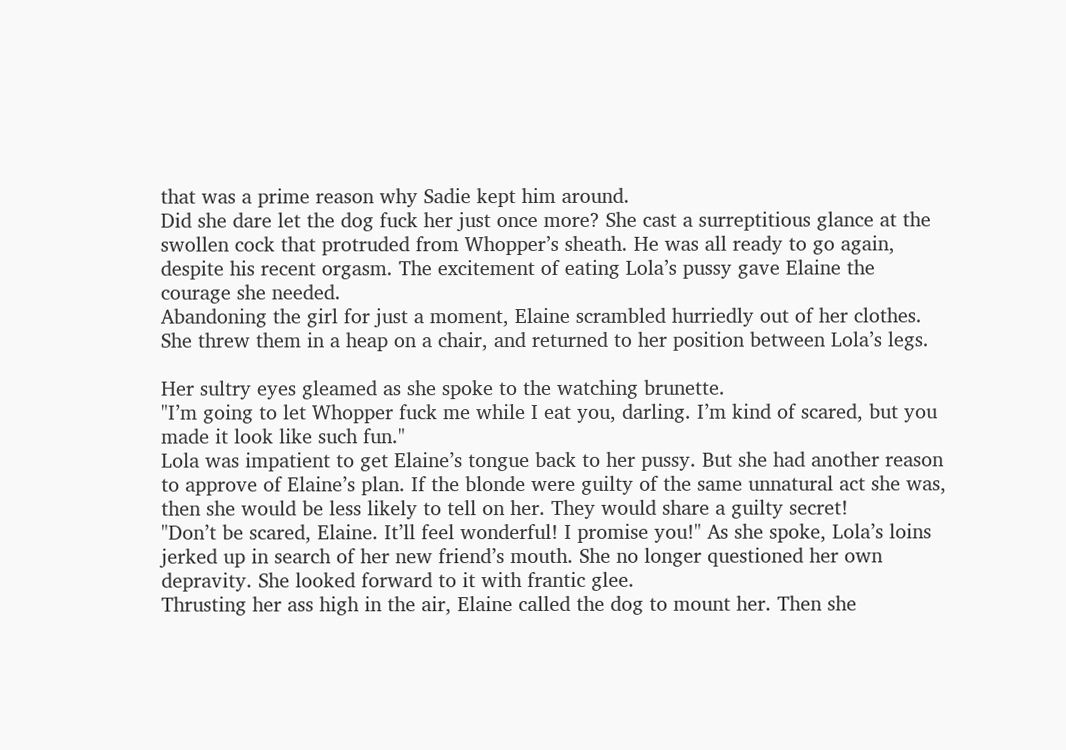that was a prime reason why Sadie kept him around.
Did she dare let the dog fuck her just once more? She cast a surreptitious glance at the
swollen cock that protruded from Whopper’s sheath. He was all ready to go again,
despite his recent orgasm. The excitement of eating Lola’s pussy gave Elaine the
courage she needed.
Abandoning the girl for just a moment, Elaine scrambled hurriedly out of her clothes.
She threw them in a heap on a chair, and returned to her position between Lola’s legs.

Her sultry eyes gleamed as she spoke to the watching brunette.
"I’m going to let Whopper fuck me while I eat you, darling. I’m kind of scared, but you
made it look like such fun."
Lola was impatient to get Elaine’s tongue back to her pussy. But she had another reason
to approve of Elaine’s plan. If the blonde were guilty of the same unnatural act she was,
then she would be less likely to tell on her. They would share a guilty secret!
"Don’t be scared, Elaine. It’ll feel wonderful! I promise you!" As she spoke, Lola’s loins
jerked up in search of her new friend’s mouth. She no longer questioned her own
depravity. She looked forward to it with frantic glee.
Thrusting her ass high in the air, Elaine called the dog to mount her. Then she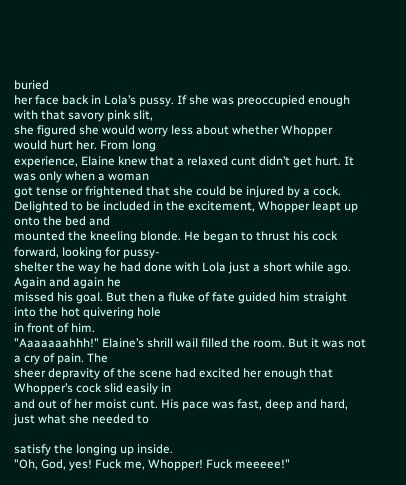buried
her face back in Lola’s pussy. If she was preoccupied enough with that savory pink slit,
she figured she would worry less about whether Whopper would hurt her. From long
experience, Elaine knew that a relaxed cunt didn’t get hurt. It was only when a woman
got tense or frightened that she could be injured by a cock.
Delighted to be included in the excitement, Whopper leapt up onto the bed and
mounted the kneeling blonde. He began to thrust his cock forward, looking for pussy-
shelter the way he had done with Lola just a short while ago. Again and again he
missed his goal. But then a fluke of fate guided him straight into the hot quivering hole
in front of him.
"Aaaaaaahhh!" Elaine’s shrill wail filled the room. But it was not a cry of pain. The
sheer depravity of the scene had excited her enough that Whopper’s cock slid easily in
and out of her moist cunt. His pace was fast, deep and hard, just what she needed to

satisfy the longing up inside.
"Oh, God, yes! Fuck me, Whopper! Fuck meeeee!"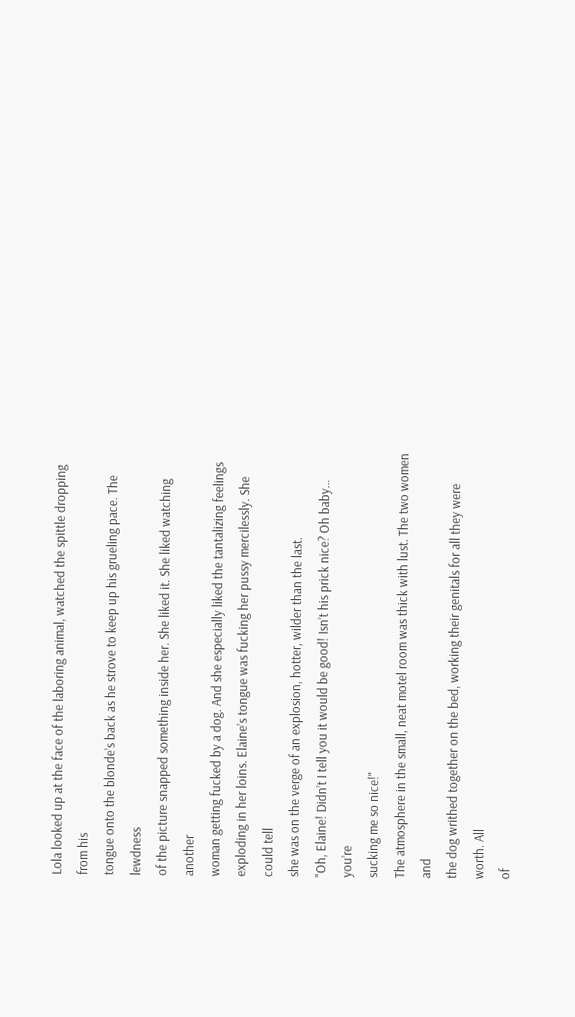Lola looked up at the face of the laboring animal, watched the spittle dropping from his
tongue onto the blonde’s back as he strove to keep up his grueling pace. The lewdness
of the picture snapped something inside her. She liked it. She liked watching another
woman getting fucked by a dog. And she especially liked the tantalizing feelings
exploding in her loins. Elaine’s tongue was fucking her pussy mercilessly. She could tell
she was on the verge of an explosion, hotter, wilder than the last.
"Oh, Elaine! Didn’t I tell you it would be good! Isn’t his prick nice? Oh baby… you’re
sucking me so nice!"
The atmosphere in the small, neat motel room was thick with lust. The two women and
the dog writhed together on the bed, working their genitals for all they were worth. All
of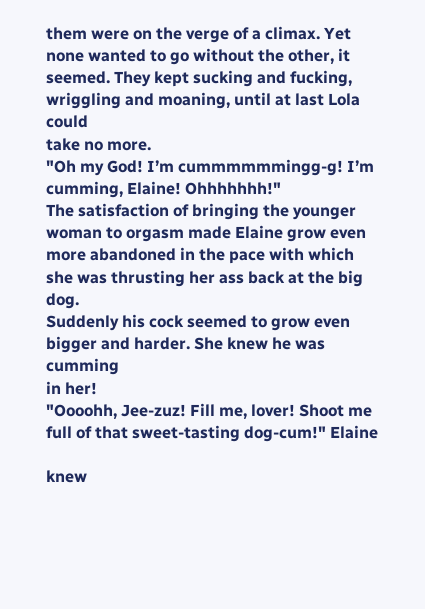them were on the verge of a climax. Yet none wanted to go without the other, it
seemed. They kept sucking and fucking, wriggling and moaning, until at last Lola could
take no more.
"Oh my God! I’m cummmmmmingg-g! I’m cumming, Elaine! Ohhhhhhh!"
The satisfaction of bringing the younger woman to orgasm made Elaine grow even
more abandoned in the pace with which she was thrusting her ass back at the big dog.
Suddenly his cock seemed to grow even bigger and harder. She knew he was cumming
in her!
"Oooohh, Jee-zuz! Fill me, lover! Shoot me full of that sweet-tasting dog-cum!" Elaine

knew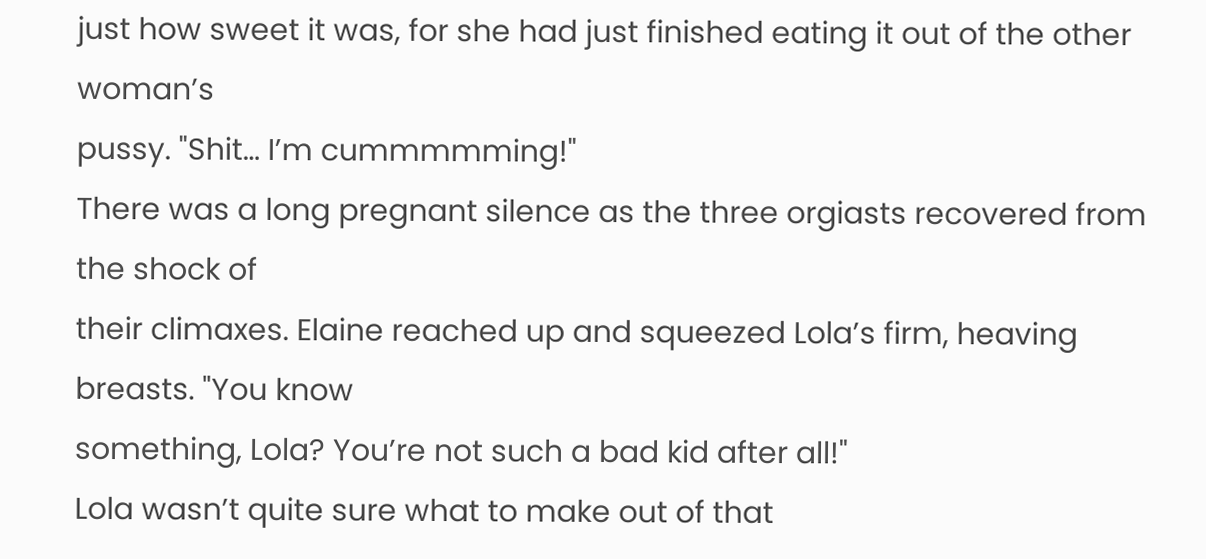just how sweet it was, for she had just finished eating it out of the other woman’s
pussy. "Shit… I’m cummmmming!"
There was a long pregnant silence as the three orgiasts recovered from the shock of
their climaxes. Elaine reached up and squeezed Lola’s firm, heaving breasts. "You know
something, Lola? You’re not such a bad kid after all!"
Lola wasn’t quite sure what to make out of that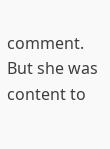comment. But she was content to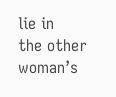lie in
the other woman’s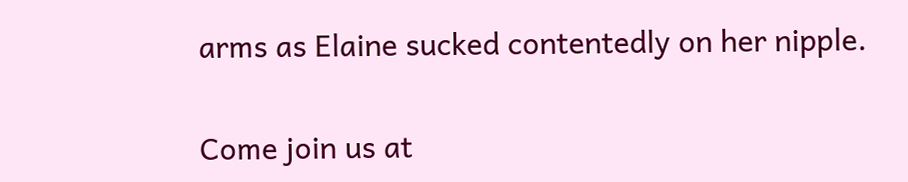arms as Elaine sucked contentedly on her nipple.

Come join us at